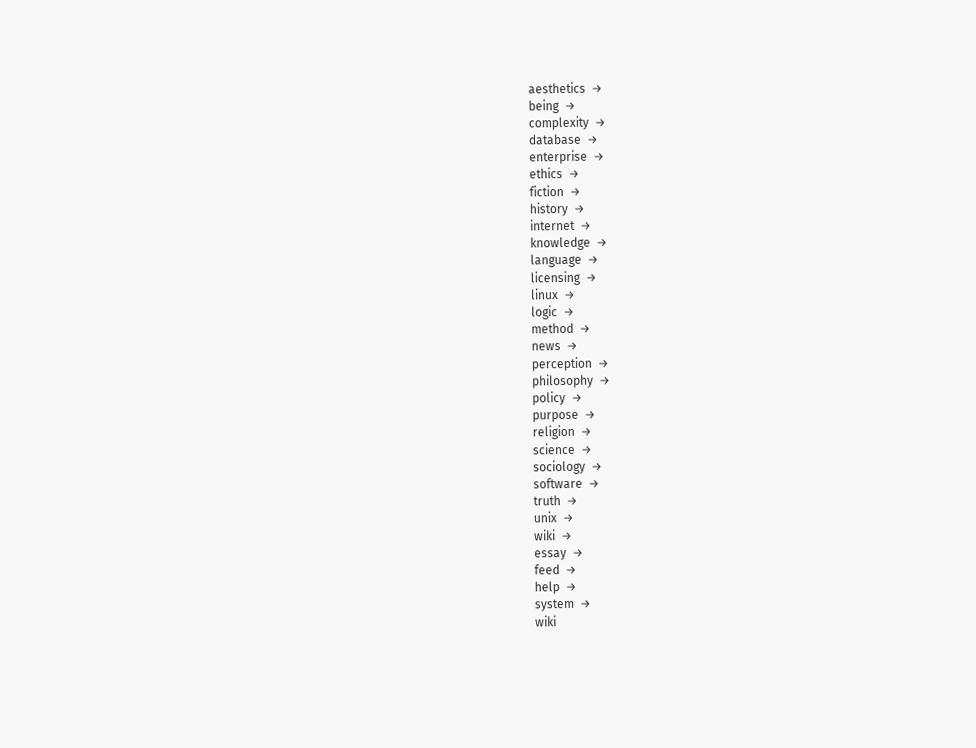aesthetics  →
being  →
complexity  →
database  →
enterprise  →
ethics  →
fiction  →
history  →
internet  →
knowledge  →
language  →
licensing  →
linux  →
logic  →
method  →
news  →
perception  →
philosophy  →
policy  →
purpose  →
religion  →
science  →
sociology  →
software  →
truth  →
unix  →
wiki  →
essay  →
feed  →
help  →
system  →
wiki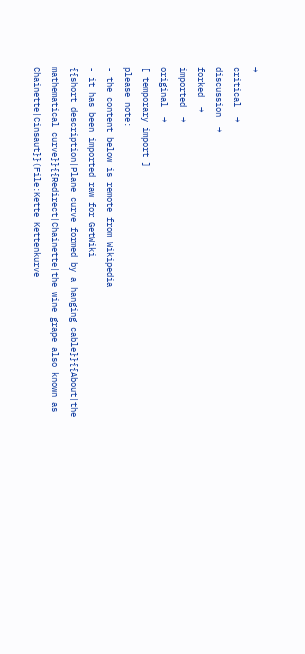→
critical  →
discussion  →
forked  →
imported  →
original  →
[ temporary import ]
please note:
- the content below is remote from Wikipedia
- it has been imported raw for GetWiki
{{short description|Plane curve formed by a hanging cable}}{{About|the mathematical curve}}{{Redirect|Chainette|the wine grape also known as Chainette|Cinsaut}}(File:Kette Kettenkurve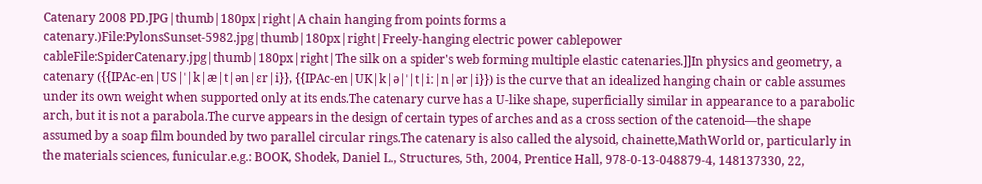Catenary 2008 PD.JPG|thumb|180px|right|A chain hanging from points forms a catenary.)File:PylonsSunset-5982.jpg|thumb|180px|right|Freely-hanging electric power cablepower cableFile:SpiderCatenary.jpg|thumb|180px|right|The silk on a spider's web forming multiple elastic catenaries.]]In physics and geometry, a catenary ({{IPAc-en|US|ˈ|k|æ|t|ən|ɛr|i}}, {{IPAc-en|UK|k|ə|ˈ|t|iː|n|ər|i}}) is the curve that an idealized hanging chain or cable assumes under its own weight when supported only at its ends.The catenary curve has a U-like shape, superficially similar in appearance to a parabolic arch, but it is not a parabola.The curve appears in the design of certain types of arches and as a cross section of the catenoid—the shape assumed by a soap film bounded by two parallel circular rings.The catenary is also called the alysoid, chainette,MathWorld or, particularly in the materials sciences, funicular.e.g.: BOOK, Shodek, Daniel L., Structures, 5th, 2004, Prentice Hall, 978-0-13-048879-4, 148137330, 22,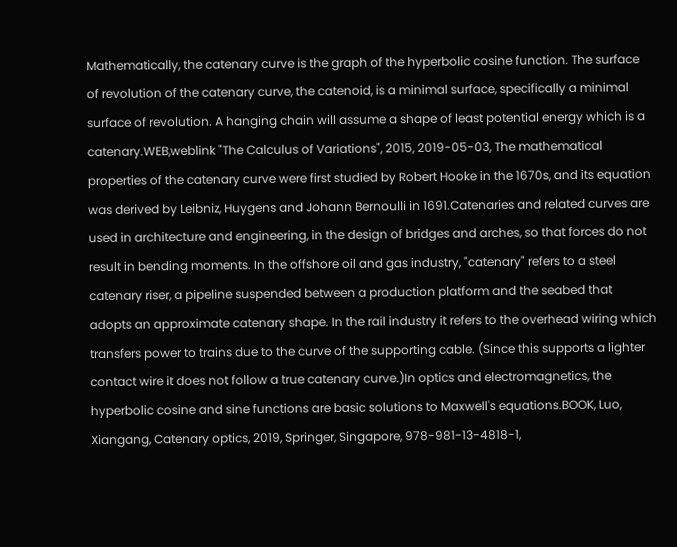Mathematically, the catenary curve is the graph of the hyperbolic cosine function. The surface of revolution of the catenary curve, the catenoid, is a minimal surface, specifically a minimal surface of revolution. A hanging chain will assume a shape of least potential energy which is a catenary.WEB,weblink "The Calculus of Variations", 2015, 2019-05-03, The mathematical properties of the catenary curve were first studied by Robert Hooke in the 1670s, and its equation was derived by Leibniz, Huygens and Johann Bernoulli in 1691.Catenaries and related curves are used in architecture and engineering, in the design of bridges and arches, so that forces do not result in bending moments. In the offshore oil and gas industry, "catenary" refers to a steel catenary riser, a pipeline suspended between a production platform and the seabed that adopts an approximate catenary shape. In the rail industry it refers to the overhead wiring which transfers power to trains due to the curve of the supporting cable. (Since this supports a lighter contact wire it does not follow a true catenary curve.)In optics and electromagnetics, the hyperbolic cosine and sine functions are basic solutions to Maxwell's equations.BOOK, Luo, Xiangang, Catenary optics, 2019, Springer, Singapore, 978-981-13-4818-1,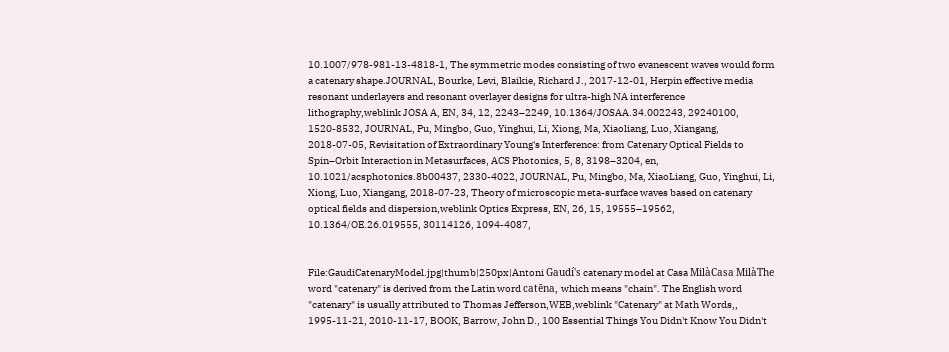10.1007/978-981-13-4818-1, The symmetric modes consisting of two evanescent waves would form a catenary shape.JOURNAL, Bourke, Levi, Blaikie, Richard J., 2017-12-01, Herpin effective media resonant underlayers and resonant overlayer designs for ultra-high NA interference lithography,weblink JOSA A, EN, 34, 12, 2243–2249, 10.1364/JOSAA.34.002243, 29240100, 1520-8532, JOURNAL, Pu, Mingbo, Guo, Yinghui, Li, Xiong, Ma, Xiaoliang, Luo, Xiangang, 2018-07-05, Revisitation of Extraordinary Young's Interference: from Catenary Optical Fields to Spin–Orbit Interaction in Metasurfaces, ACS Photonics, 5, 8, 3198–3204, en, 10.1021/acsphotonics.8b00437, 2330-4022, JOURNAL, Pu, Mingbo, Ma, XiaoLiang, Guo, Yinghui, Li, Xiong, Luo, Xiangang, 2018-07-23, Theory of microscopic meta-surface waves based on catenary optical fields and dispersion,weblink Optics Express, EN, 26, 15, 19555–19562, 10.1364/OE.26.019555, 30114126, 1094-4087,


File:GaudiCatenaryModel.jpg|thumb|250px|Antoni Gaudí's catenary model at Casa MilàCasa MilàThe word "catenary" is derived from the Latin word catēna, which means "chain". The English word "catenary" is usually attributed to Thomas Jefferson,WEB,weblink "Catenary" at Math Words,, 1995-11-21, 2010-11-17, BOOK, Barrow, John D., 100 Essential Things You Didn't Know You Didn't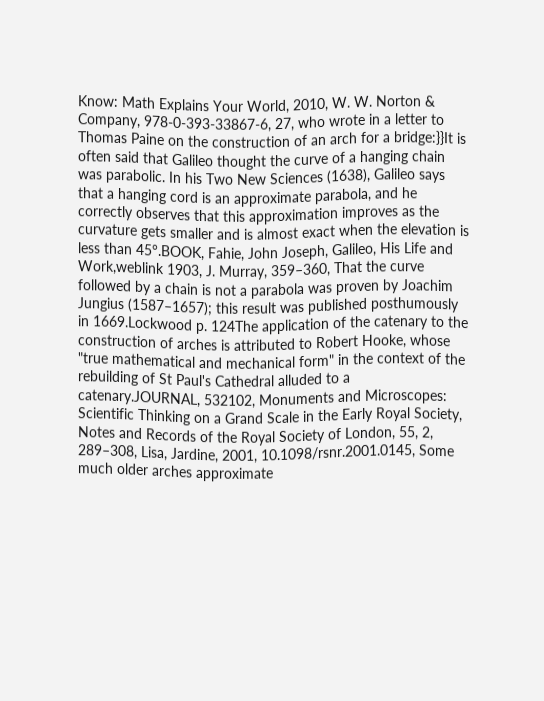Know: Math Explains Your World, 2010, W. W. Norton & Company, 978-0-393-33867-6, 27, who wrote in a letter to Thomas Paine on the construction of an arch for a bridge:}}It is often said that Galileo thought the curve of a hanging chain was parabolic. In his Two New Sciences (1638), Galileo says that a hanging cord is an approximate parabola, and he correctly observes that this approximation improves as the curvature gets smaller and is almost exact when the elevation is less than 45°.BOOK, Fahie, John Joseph, Galileo, His Life and Work,weblink 1903, J. Murray, 359–360, That the curve followed by a chain is not a parabola was proven by Joachim Jungius (1587–1657); this result was published posthumously in 1669.Lockwood p. 124The application of the catenary to the construction of arches is attributed to Robert Hooke, whose "true mathematical and mechanical form" in the context of the rebuilding of St Paul's Cathedral alluded to a catenary.JOURNAL, 532102, Monuments and Microscopes: Scientific Thinking on a Grand Scale in the Early Royal Society, Notes and Records of the Royal Society of London, 55, 2, 289–308, Lisa, Jardine, 2001, 10.1098/rsnr.2001.0145, Some much older arches approximate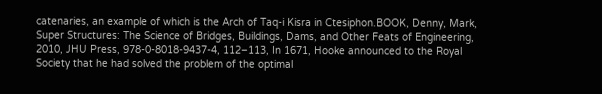catenaries, an example of which is the Arch of Taq-i Kisra in Ctesiphon.BOOK, Denny, Mark, Super Structures: The Science of Bridges, Buildings, Dams, and Other Feats of Engineering, 2010, JHU Press, 978-0-8018-9437-4, 112–113, In 1671, Hooke announced to the Royal Society that he had solved the problem of the optimal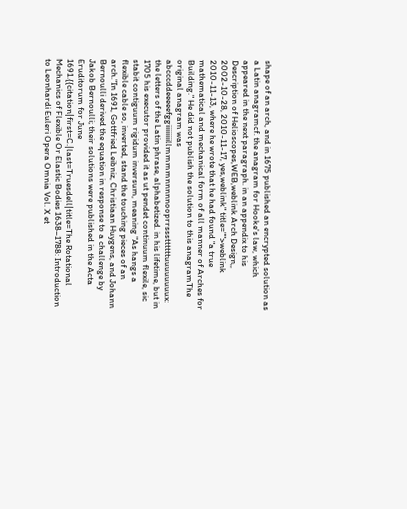shape of an arch, and in 1675 published an encrypted solution as a Latin anagramcf. the anagram for Hooke's law, which appeared in the next paragraph. in an appendix to his Description of Helioscopes,WEB,weblink Arch Design,, 2002-10-28, 2010-11-17, yes,weblink" title="">weblink 2010-11-13, where he wrote that he had found "a true mathematical and mechanical form of all manner of Arches for Building." He did not publish the solution to this anagramThe original anagram was abcccddeeeeefggiiiiiiiillmmmmnnnnnooprrsssttttttuuuuuuuux: the letters of the Latin phrase, alphabetized. in his lifetime, but in 1705 his executor provided it as ut pendet continuum flexile, sic stabit contiguum rigidum inversum, meaning "As hangs a flexible cable so, inverted, stand the touching pieces of an arch."In 1691, Gottfried Leibniz, Christiaan Huygens, and Johann Bernoulli derived the equation in response to a challenge by Jakob Bernoulli; their solutions were published in the Acta Eruditorum for June 1691.{{citation|first=C.|last=Truesdell|title=The Rotational Mechanics of Flexible Or Elastic Bodies 1638–1788: Introduction to Leonhardi Euleri Opera Omnia Vol. X et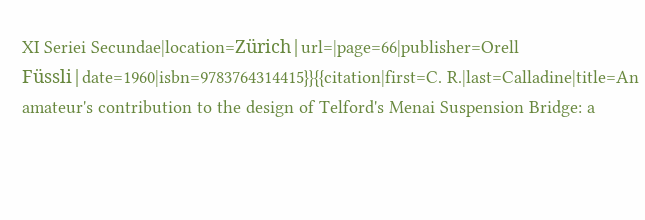XI Seriei Secundae|location=Zürich|url=|page=66|publisher=Orell Füssli|date=1960|isbn=9783764314415}}{{citation|first=C. R.|last=Calladine|title=An amateur's contribution to the design of Telford's Menai Suspension Bridge: a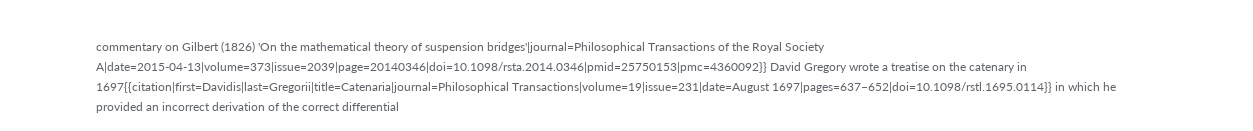commentary on Gilbert (1826) 'On the mathematical theory of suspension bridges'|journal=Philosophical Transactions of the Royal Society A|date=2015-04-13|volume=373|issue=2039|page=20140346|doi=10.1098/rsta.2014.0346|pmid=25750153|pmc=4360092}} David Gregory wrote a treatise on the catenary in 1697{{citation|first=Davidis|last=Gregorii|title=Catenaria|journal=Philosophical Transactions|volume=19|issue=231|date=August 1697|pages=637–652|doi=10.1098/rstl.1695.0114}} in which he provided an incorrect derivation of the correct differential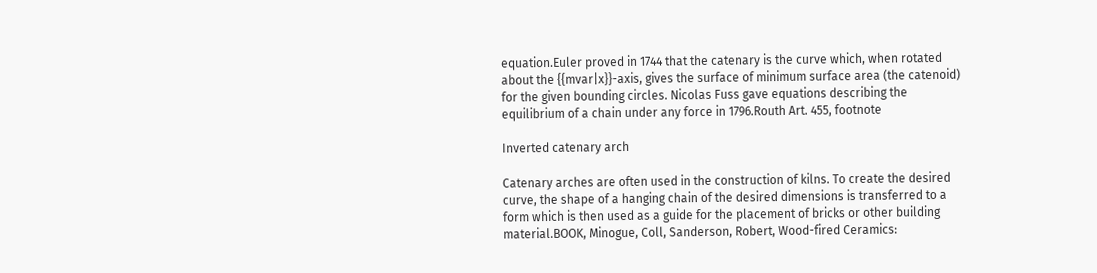equation.Euler proved in 1744 that the catenary is the curve which, when rotated about the {{mvar|x}}-axis, gives the surface of minimum surface area (the catenoid) for the given bounding circles. Nicolas Fuss gave equations describing the equilibrium of a chain under any force in 1796.Routh Art. 455, footnote

Inverted catenary arch

Catenary arches are often used in the construction of kilns. To create the desired curve, the shape of a hanging chain of the desired dimensions is transferred to a form which is then used as a guide for the placement of bricks or other building material.BOOK, Minogue, Coll, Sanderson, Robert, Wood-fired Ceramics: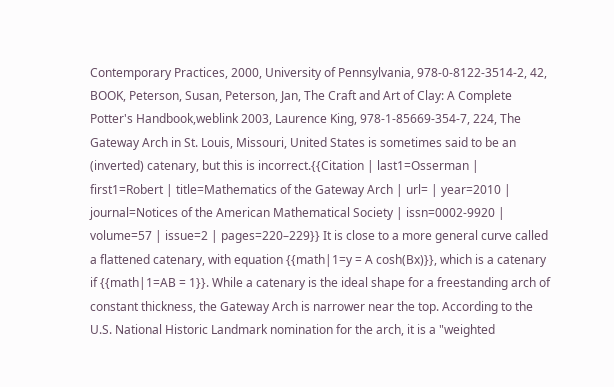Contemporary Practices, 2000, University of Pennsylvania, 978-0-8122-3514-2, 42, BOOK, Peterson, Susan, Peterson, Jan, The Craft and Art of Clay: A Complete Potter's Handbook,weblink 2003, Laurence King, 978-1-85669-354-7, 224, The Gateway Arch in St. Louis, Missouri, United States is sometimes said to be an (inverted) catenary, but this is incorrect.{{Citation | last1=Osserman | first1=Robert | title=Mathematics of the Gateway Arch | url= | year=2010 | journal=Notices of the American Mathematical Society | issn=0002-9920 | volume=57 | issue=2 | pages=220–229}} It is close to a more general curve called a flattened catenary, with equation {{math|1=y = A cosh(Bx)}}, which is a catenary if {{math|1=AB = 1}}. While a catenary is the ideal shape for a freestanding arch of constant thickness, the Gateway Arch is narrower near the top. According to the U.S. National Historic Landmark nomination for the arch, it is a "weighted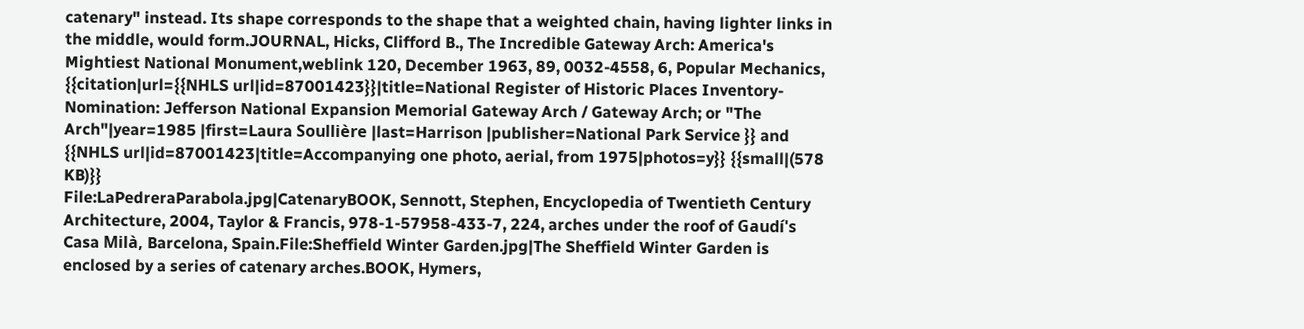catenary" instead. Its shape corresponds to the shape that a weighted chain, having lighter links in the middle, would form.JOURNAL, Hicks, Clifford B., The Incredible Gateway Arch: America's Mightiest National Monument,weblink 120, December 1963, 89, 0032-4558, 6, Popular Mechanics, {{citation|url={{NHLS url|id=87001423}}|title=National Register of Historic Places Inventory-Nomination: Jefferson National Expansion Memorial Gateway Arch / Gateway Arch; or "The Arch"|year=1985 |first=Laura Soullière |last=Harrison |publisher=National Park Service }} and {{NHLS url|id=87001423|title=Accompanying one photo, aerial, from 1975|photos=y}} {{small|(578 KB)}}
File:LaPedreraParabola.jpg|CatenaryBOOK, Sennott, Stephen, Encyclopedia of Twentieth Century Architecture, 2004, Taylor & Francis, 978-1-57958-433-7, 224, arches under the roof of Gaudí's Casa Milà, Barcelona, Spain.File:Sheffield Winter Garden.jpg|The Sheffield Winter Garden is enclosed by a series of catenary arches.BOOK, Hymers,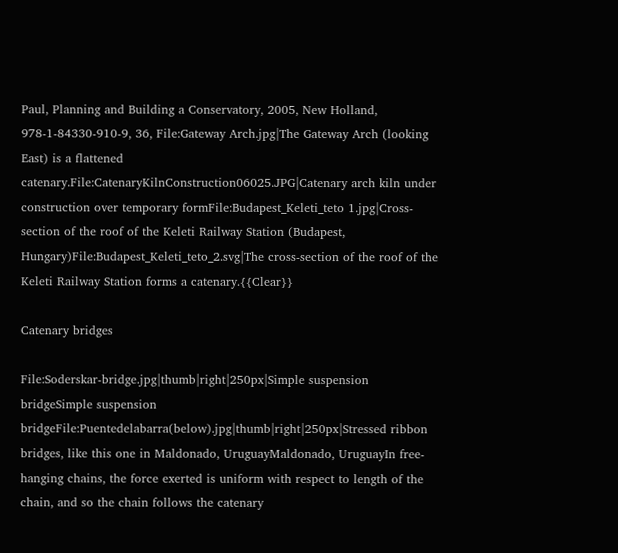Paul, Planning and Building a Conservatory, 2005, New Holland, 978-1-84330-910-9, 36, File:Gateway Arch.jpg|The Gateway Arch (looking East) is a flattened catenary.File:CatenaryKilnConstruction06025.JPG|Catenary arch kiln under construction over temporary formFile:Budapest_Keleti_teto 1.jpg|Cross-section of the roof of the Keleti Railway Station (Budapest, Hungary)File:Budapest_Keleti_teto_2.svg|The cross-section of the roof of the Keleti Railway Station forms a catenary.{{Clear}}

Catenary bridges

File:Soderskar-bridge.jpg|thumb|right|250px|Simple suspension bridgeSimple suspension bridgeFile:Puentedelabarra(below).jpg|thumb|right|250px|Stressed ribbon bridges, like this one in Maldonado, UruguayMaldonado, UruguayIn free-hanging chains, the force exerted is uniform with respect to length of the chain, and so the chain follows the catenary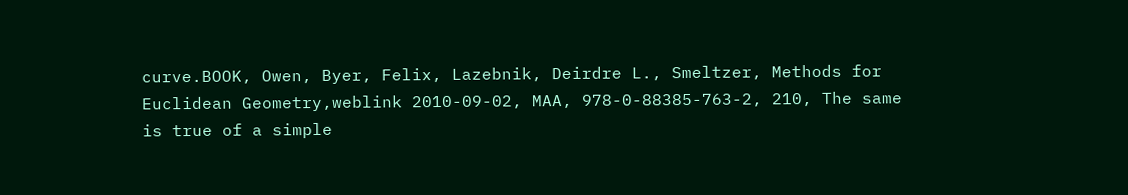curve.BOOK, Owen, Byer, Felix, Lazebnik, Deirdre L., Smeltzer, Methods for Euclidean Geometry,weblink 2010-09-02, MAA, 978-0-88385-763-2, 210, The same is true of a simple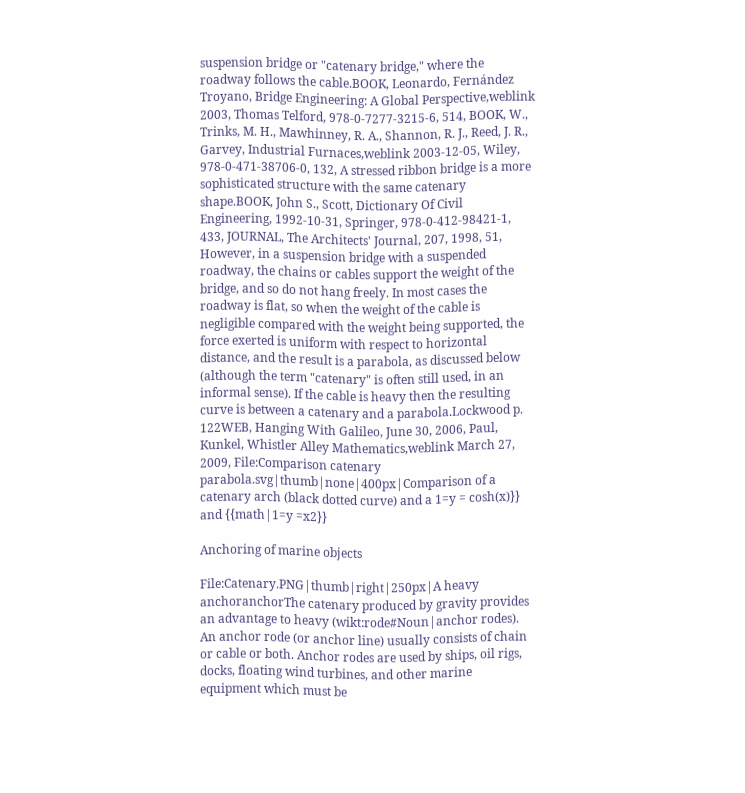suspension bridge or "catenary bridge," where the roadway follows the cable.BOOK, Leonardo, Fernández Troyano, Bridge Engineering: A Global Perspective,weblink 2003, Thomas Telford, 978-0-7277-3215-6, 514, BOOK, W., Trinks, M. H., Mawhinney, R. A., Shannon, R. J., Reed, J. R., Garvey, Industrial Furnaces,weblink 2003-12-05, Wiley, 978-0-471-38706-0, 132, A stressed ribbon bridge is a more sophisticated structure with the same catenary shape.BOOK, John S., Scott, Dictionary Of Civil Engineering, 1992-10-31, Springer, 978-0-412-98421-1, 433, JOURNAL, The Architects' Journal, 207, 1998, 51, However, in a suspension bridge with a suspended roadway, the chains or cables support the weight of the bridge, and so do not hang freely. In most cases the roadway is flat, so when the weight of the cable is negligible compared with the weight being supported, the force exerted is uniform with respect to horizontal distance, and the result is a parabola, as discussed below (although the term "catenary" is often still used, in an informal sense). If the cable is heavy then the resulting curve is between a catenary and a parabola.Lockwood p. 122WEB, Hanging With Galileo, June 30, 2006, Paul, Kunkel, Whistler Alley Mathematics,weblink March 27, 2009, File:Comparison catenary parabola.svg|thumb|none|400px|Comparison of a catenary arch (black dotted curve) and a 1=y = cosh(x)}} and {{math|1=y =x2}}

Anchoring of marine objects

File:Catenary.PNG|thumb|right|250px|A heavy anchoranchorThe catenary produced by gravity provides an advantage to heavy (wikt:rode#Noun|anchor rodes). An anchor rode (or anchor line) usually consists of chain or cable or both. Anchor rodes are used by ships, oil rigs, docks, floating wind turbines, and other marine equipment which must be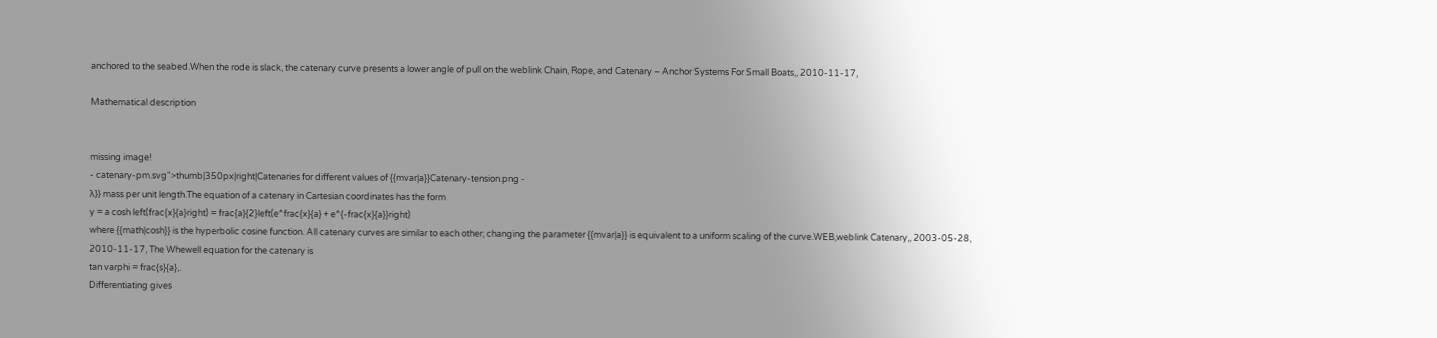anchored to the seabed.When the rode is slack, the catenary curve presents a lower angle of pull on the weblink Chain, Rope, and Catenary – Anchor Systems For Small Boats,, 2010-11-17,

Mathematical description


missing image!
- catenary-pm.svg">thumb|350px|right|Catenaries for different values of {{mvar|a}}Catenary-tension.png -
λ}} mass per unit length.The equation of a catenary in Cartesian coordinates has the form
y = a cosh left(frac{x}{a}right) = frac{a}{2}left(e^frac{x}{a} + e^{-frac{x}{a}}right)
where {{math|cosh}} is the hyperbolic cosine function. All catenary curves are similar to each other; changing the parameter {{mvar|a}} is equivalent to a uniform scaling of the curve.WEB,weblink Catenary,, 2003-05-28, 2010-11-17, The Whewell equation for the catenary is
tan varphi = frac{s}{a},.
Differentiating gives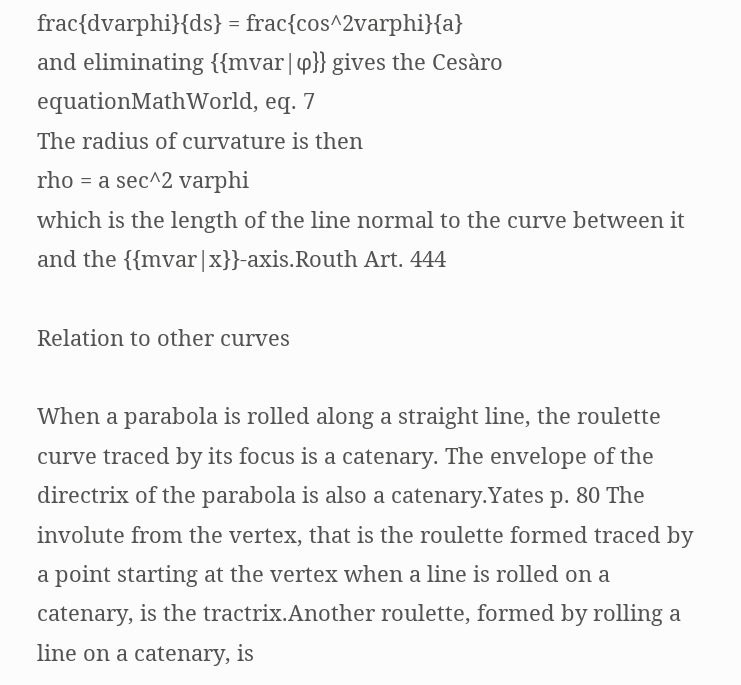frac{dvarphi}{ds} = frac{cos^2varphi}{a}
and eliminating {{mvar|φ}} gives the Cesàro equationMathWorld, eq. 7
The radius of curvature is then
rho = a sec^2 varphi
which is the length of the line normal to the curve between it and the {{mvar|x}}-axis.Routh Art. 444

Relation to other curves

When a parabola is rolled along a straight line, the roulette curve traced by its focus is a catenary. The envelope of the directrix of the parabola is also a catenary.Yates p. 80 The involute from the vertex, that is the roulette formed traced by a point starting at the vertex when a line is rolled on a catenary, is the tractrix.Another roulette, formed by rolling a line on a catenary, is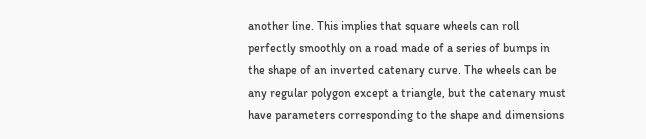another line. This implies that square wheels can roll perfectly smoothly on a road made of a series of bumps in the shape of an inverted catenary curve. The wheels can be any regular polygon except a triangle, but the catenary must have parameters corresponding to the shape and dimensions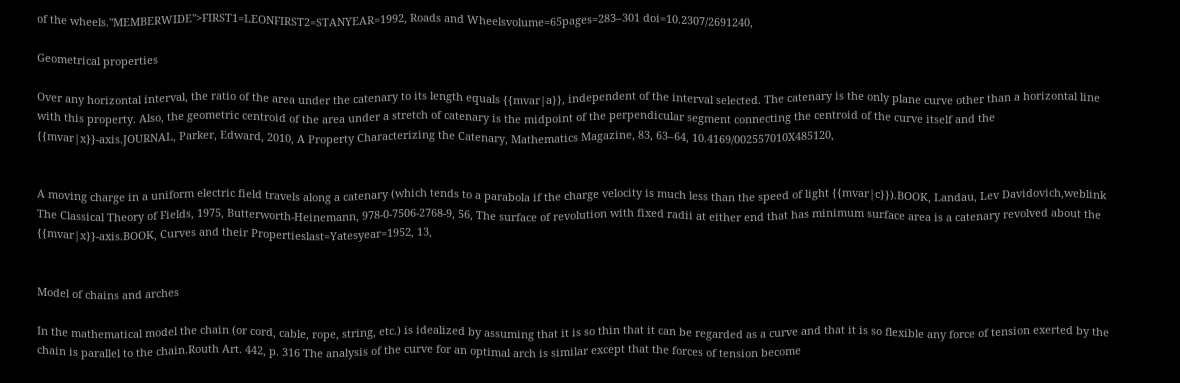of the wheels."MEMBERWIDE">FIRST1=LEONFIRST2=STANYEAR=1992, Roads and Wheelsvolume=65pages=283–301 doi=10.2307/2691240,

Geometrical properties

Over any horizontal interval, the ratio of the area under the catenary to its length equals {{mvar|a}}, independent of the interval selected. The catenary is the only plane curve other than a horizontal line with this property. Also, the geometric centroid of the area under a stretch of catenary is the midpoint of the perpendicular segment connecting the centroid of the curve itself and the {{mvar|x}}-axis.JOURNAL, Parker, Edward, 2010, A Property Characterizing the Catenary, Mathematics Magazine, 83, 63–64, 10.4169/002557010X485120,


A moving charge in a uniform electric field travels along a catenary (which tends to a parabola if the charge velocity is much less than the speed of light {{mvar|c}}).BOOK, Landau, Lev Davidovich,weblink The Classical Theory of Fields, 1975, Butterworth-Heinemann, 978-0-7506-2768-9, 56, The surface of revolution with fixed radii at either end that has minimum surface area is a catenary revolved about the {{mvar|x}}-axis.BOOK, Curves and their Propertieslast=Yatesyear=1952, 13,


Model of chains and arches

In the mathematical model the chain (or cord, cable, rope, string, etc.) is idealized by assuming that it is so thin that it can be regarded as a curve and that it is so flexible any force of tension exerted by the chain is parallel to the chain.Routh Art. 442, p. 316 The analysis of the curve for an optimal arch is similar except that the forces of tension become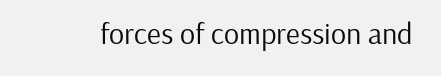forces of compression and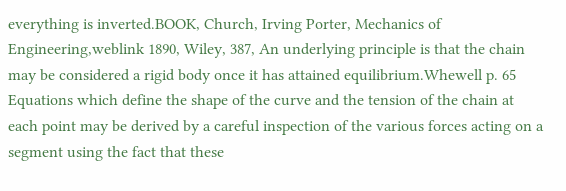everything is inverted.BOOK, Church, Irving Porter, Mechanics of Engineering,weblink 1890, Wiley, 387, An underlying principle is that the chain may be considered a rigid body once it has attained equilibrium.Whewell p. 65 Equations which define the shape of the curve and the tension of the chain at each point may be derived by a careful inspection of the various forces acting on a segment using the fact that these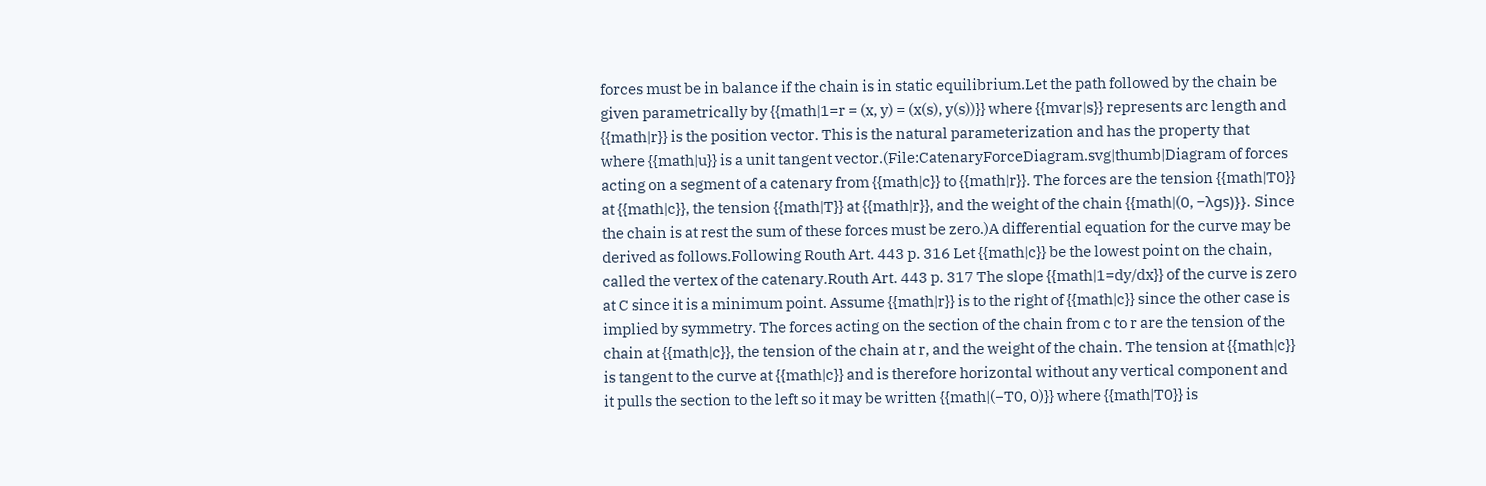forces must be in balance if the chain is in static equilibrium.Let the path followed by the chain be given parametrically by {{math|1=r = (x, y) = (x(s), y(s))}} where {{mvar|s}} represents arc length and {{math|r}} is the position vector. This is the natural parameterization and has the property that
where {{math|u}} is a unit tangent vector.(File:CatenaryForceDiagram.svg|thumb|Diagram of forces acting on a segment of a catenary from {{math|c}} to {{math|r}}. The forces are the tension {{math|T0}} at {{math|c}}, the tension {{math|T}} at {{math|r}}, and the weight of the chain {{math|(0, −λgs)}}. Since the chain is at rest the sum of these forces must be zero.)A differential equation for the curve may be derived as follows.Following Routh Art. 443 p. 316 Let {{math|c}} be the lowest point on the chain, called the vertex of the catenary.Routh Art. 443 p. 317 The slope {{math|1=dy/dx}} of the curve is zero at C since it is a minimum point. Assume {{math|r}} is to the right of {{math|c}} since the other case is implied by symmetry. The forces acting on the section of the chain from c to r are the tension of the chain at {{math|c}}, the tension of the chain at r, and the weight of the chain. The tension at {{math|c}} is tangent to the curve at {{math|c}} and is therefore horizontal without any vertical component and it pulls the section to the left so it may be written {{math|(−T0, 0)}} where {{math|T0}} is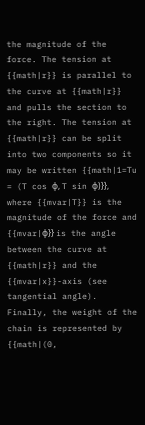the magnitude of the force. The tension at {{math|r}} is parallel to the curve at {{math|r}} and pulls the section to the right. The tension at {{math|r}} can be split into two components so it may be written {{math|1=Tu = (T cos φ, T sin φ)}}, where {{mvar|T}} is the magnitude of the force and {{mvar|φ}} is the angle between the curve at {{math|r}} and the {{mvar|x}}-axis (see tangential angle). Finally, the weight of the chain is represented by {{math|(0,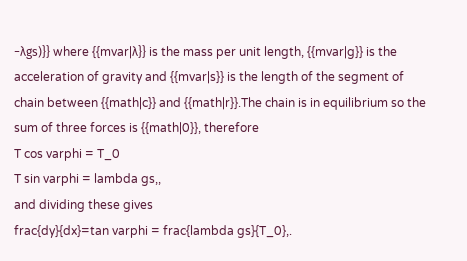−λgs)}} where {{mvar|λ}} is the mass per unit length, {{mvar|g}} is the acceleration of gravity and {{mvar|s}} is the length of the segment of chain between {{math|c}} and {{math|r}}.The chain is in equilibrium so the sum of three forces is {{math|0}}, therefore
T cos varphi = T_0
T sin varphi = lambda gs,,
and dividing these gives
frac{dy}{dx}=tan varphi = frac{lambda gs}{T_0},.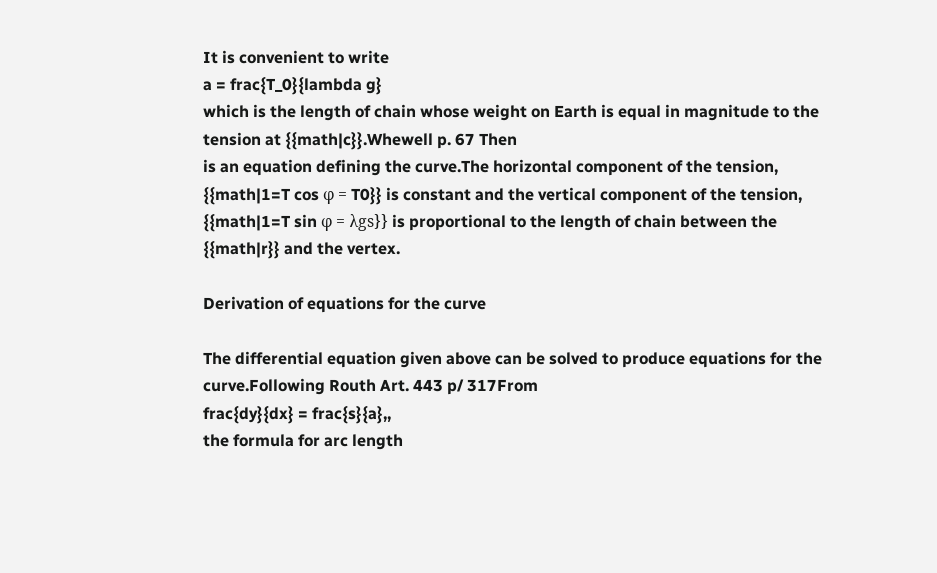It is convenient to write
a = frac{T_0}{lambda g}
which is the length of chain whose weight on Earth is equal in magnitude to the tension at {{math|c}}.Whewell p. 67 Then
is an equation defining the curve.The horizontal component of the tension, {{math|1=T cos φ = T0}} is constant and the vertical component of the tension, {{math|1=T sin φ = λgs}} is proportional to the length of chain between the {{math|r}} and the vertex.

Derivation of equations for the curve

The differential equation given above can be solved to produce equations for the curve.Following Routh Art. 443 p/ 317From
frac{dy}{dx} = frac{s}{a},,
the formula for arc length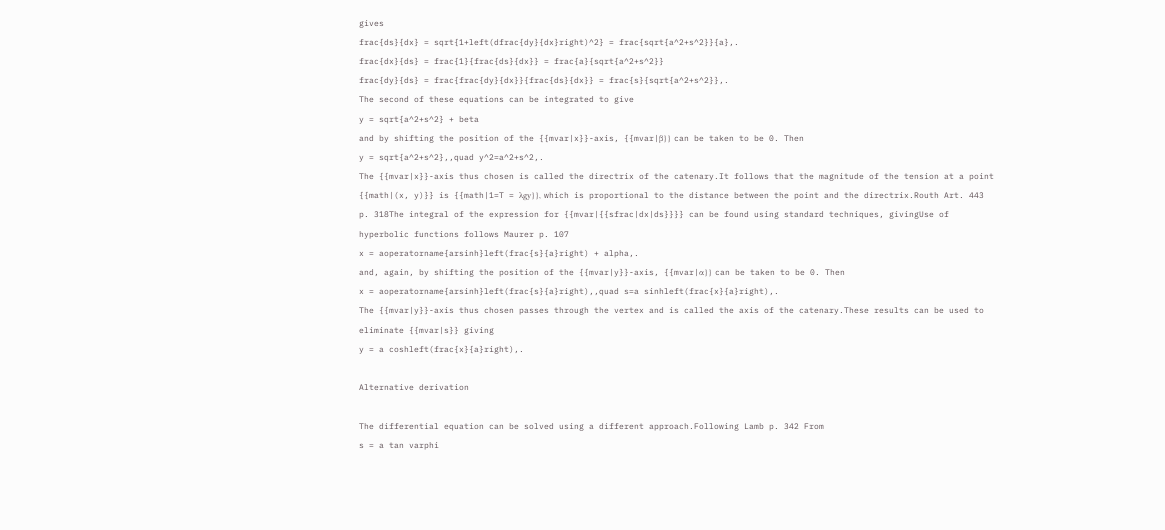gives
frac{ds}{dx} = sqrt{1+left(dfrac{dy}{dx}right)^2} = frac{sqrt{a^2+s^2}}{a},.
frac{dx}{ds} = frac{1}{frac{ds}{dx}} = frac{a}{sqrt{a^2+s^2}}
frac{dy}{ds} = frac{frac{dy}{dx}}{frac{ds}{dx}} = frac{s}{sqrt{a^2+s^2}},.
The second of these equations can be integrated to give
y = sqrt{a^2+s^2} + beta
and by shifting the position of the {{mvar|x}}-axis, {{mvar|β}} can be taken to be 0. Then
y = sqrt{a^2+s^2},,quad y^2=a^2+s^2,.
The {{mvar|x}}-axis thus chosen is called the directrix of the catenary.It follows that the magnitude of the tension at a point {{math|(x, y)}} is {{math|1=T = λgy}}, which is proportional to the distance between the point and the directrix.Routh Art. 443 p. 318The integral of the expression for {{mvar|{{sfrac|dx|ds}}}} can be found using standard techniques, givingUse of hyperbolic functions follows Maurer p. 107
x = aoperatorname{arsinh}left(frac{s}{a}right) + alpha,.
and, again, by shifting the position of the {{mvar|y}}-axis, {{mvar|α}} can be taken to be 0. Then
x = aoperatorname{arsinh}left(frac{s}{a}right),,quad s=a sinhleft(frac{x}{a}right),.
The {{mvar|y}}-axis thus chosen passes through the vertex and is called the axis of the catenary.These results can be used to eliminate {{mvar|s}} giving
y = a coshleft(frac{x}{a}right),.

Alternative derivation

The differential equation can be solved using a different approach.Following Lamb p. 342 From
s = a tan varphi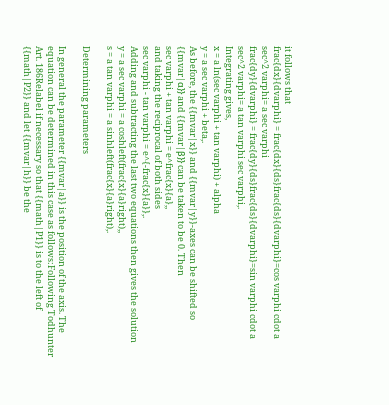it follows that
frac{dx}{dvarphi} = frac{dx}{ds}frac{ds}{dvarphi}=cos varphi cdot a sec^2 varphi= a sec varphi
frac{dy}{dvarphi} = frac{dy}{ds}frac{ds}{dvarphi}=sin varphi cdot a sec^2 varphi= a tan varphi sec varphi,.
Integrating gives,
x = a ln(sec varphi + tan varphi) + alpha
y = a sec varphi + beta,.
As before, the {{mvar|x}} and {{mvar|y}}-axes can be shifted so {{mvar|α}} and {{mvar|β}} can be taken to be 0. Then
sec varphi + tan varphi = e^frac{x}{a},,
and taking the reciprocal of both sides
sec varphi - tan varphi = e^{-frac{x}{a}},.
Adding and subtracting the last two equations then gives the solution
y = a sec varphi = a coshleft(frac{x}{a}right),,
s = a tan varphi = a sinhleft(frac{x}{a}right),.

Determining parameters

In general the parameter {{mvar|a}} is the position of the axis. The equation can be determined in this case as follows:Following Todhunter Art. 186Relabel if necessary so that {{math|P1}} is to the left of {{math|P2}} and let {{mvar|h}} be the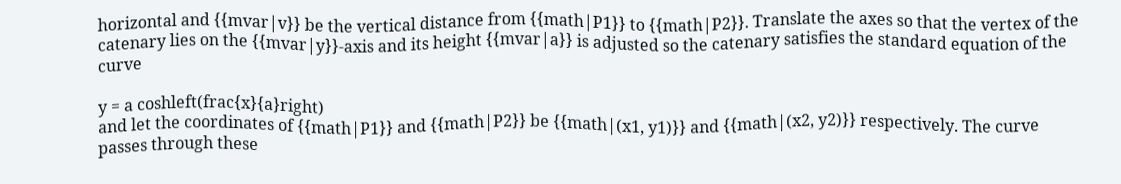horizontal and {{mvar|v}} be the vertical distance from {{math|P1}} to {{math|P2}}. Translate the axes so that the vertex of the catenary lies on the {{mvar|y}}-axis and its height {{mvar|a}} is adjusted so the catenary satisfies the standard equation of the curve

y = a coshleft(frac{x}{a}right)
and let the coordinates of {{math|P1}} and {{math|P2}} be {{math|(x1, y1)}} and {{math|(x2, y2)}} respectively. The curve passes through these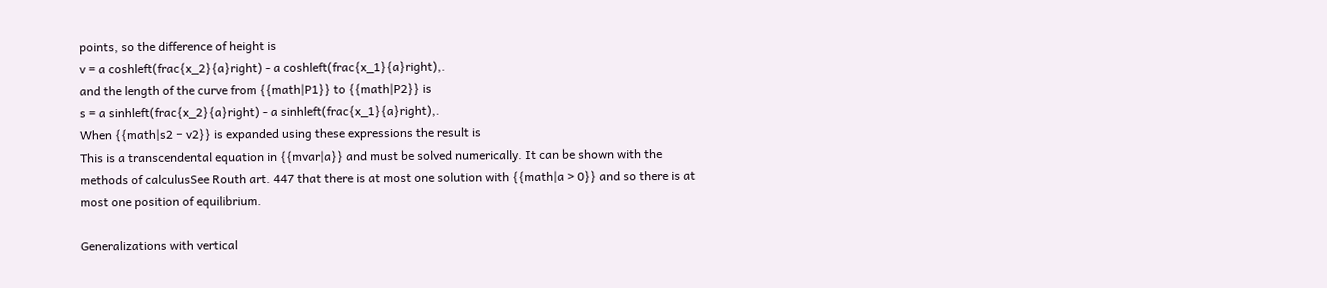points, so the difference of height is
v = a coshleft(frac{x_2}{a}right) - a coshleft(frac{x_1}{a}right),.
and the length of the curve from {{math|P1}} to {{math|P2}} is
s = a sinhleft(frac{x_2}{a}right) - a sinhleft(frac{x_1}{a}right),.
When {{math|s2 − v2}} is expanded using these expressions the result is
This is a transcendental equation in {{mvar|a}} and must be solved numerically. It can be shown with the methods of calculusSee Routh art. 447 that there is at most one solution with {{math|a > 0}} and so there is at most one position of equilibrium.

Generalizations with vertical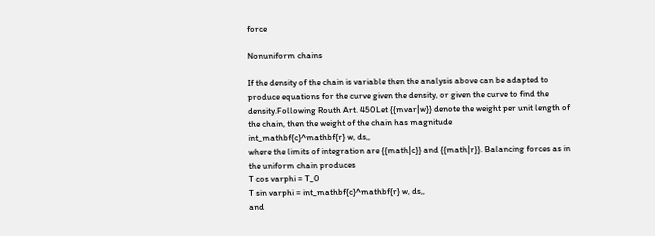force

Nonuniform chains

If the density of the chain is variable then the analysis above can be adapted to produce equations for the curve given the density, or given the curve to find the density.Following Routh Art. 450Let {{mvar|w}} denote the weight per unit length of the chain, then the weight of the chain has magnitude
int_mathbf{c}^mathbf{r} w, ds,,
where the limits of integration are {{math|c}} and {{math|r}}. Balancing forces as in the uniform chain produces
T cos varphi = T_0
T sin varphi = int_mathbf{c}^mathbf{r} w, ds,,
and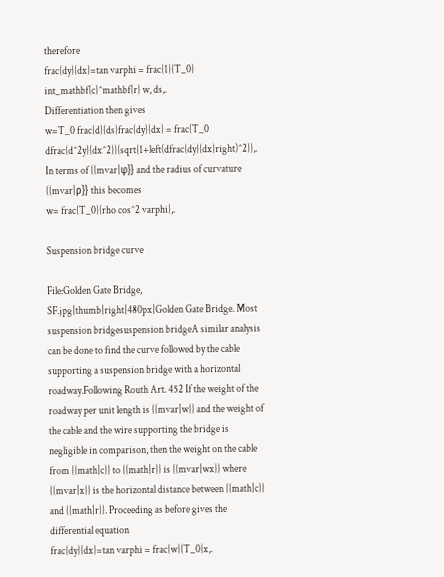therefore
frac{dy}{dx}=tan varphi = frac{1}{T_0} int_mathbf{c}^mathbf{r} w, ds,.
Differentiation then gives
w=T_0 frac{d}{ds}frac{dy}{dx} = frac{T_0 dfrac{d^2y}{dx^2}}{sqrt{1+left(dfrac{dy}{dx}right)^2}},.
In terms of {{mvar|φ}} and the radius of curvature {{mvar|ρ}} this becomes
w= frac{T_0}{rho cos^2 varphi},.

Suspension bridge curve

File:Golden Gate Bridge, SF.jpg|thumb|right|480px|Golden Gate Bridge. Most suspension bridgesuspension bridgeA similar analysis can be done to find the curve followed by the cable supporting a suspension bridge with a horizontal roadway.Following Routh Art. 452 If the weight of the roadway per unit length is {{mvar|w}} and the weight of the cable and the wire supporting the bridge is negligible in comparison, then the weight on the cable from {{math|c}} to {{math|r}} is {{mvar|wx}} where {{mvar|x}} is the horizontal distance between {{math|c}} and {{math|r}}. Proceeding as before gives the differential equation
frac{dy}{dx}=tan varphi = frac{w}{T_0}x,.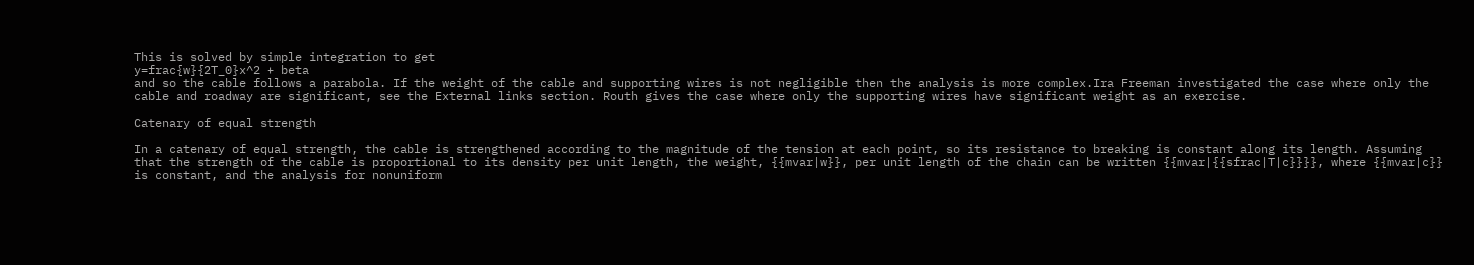This is solved by simple integration to get
y=frac{w}{2T_0}x^2 + beta
and so the cable follows a parabola. If the weight of the cable and supporting wires is not negligible then the analysis is more complex.Ira Freeman investigated the case where only the cable and roadway are significant, see the External links section. Routh gives the case where only the supporting wires have significant weight as an exercise.

Catenary of equal strength

In a catenary of equal strength, the cable is strengthened according to the magnitude of the tension at each point, so its resistance to breaking is constant along its length. Assuming that the strength of the cable is proportional to its density per unit length, the weight, {{mvar|w}}, per unit length of the chain can be written {{mvar|{{sfrac|T|c}}}}, where {{mvar|c}} is constant, and the analysis for nonuniform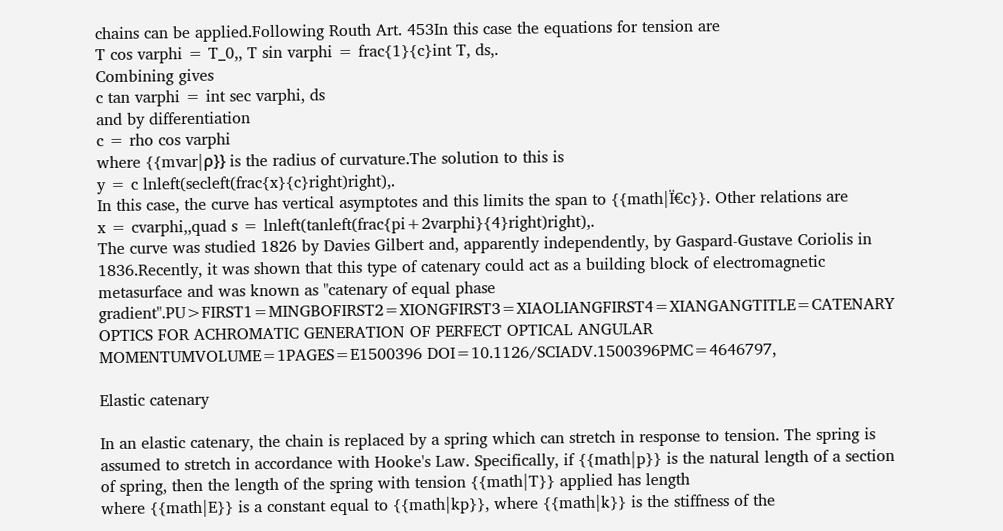chains can be applied.Following Routh Art. 453In this case the equations for tension are
T cos varphi = T_0,, T sin varphi = frac{1}{c}int T, ds,.
Combining gives
c tan varphi = int sec varphi, ds
and by differentiation
c = rho cos varphi
where {{mvar|ρ}} is the radius of curvature.The solution to this is
y = c lnleft(secleft(frac{x}{c}right)right),.
In this case, the curve has vertical asymptotes and this limits the span to {{math|Ï€c}}. Other relations are
x = cvarphi,,quad s = lnleft(tanleft(frac{pi+2varphi}{4}right)right),.
The curve was studied 1826 by Davies Gilbert and, apparently independently, by Gaspard-Gustave Coriolis in 1836.Recently, it was shown that this type of catenary could act as a building block of electromagnetic metasurface and was known as "catenary of equal phase gradient".PU>FIRST1=MINGBOFIRST2=XIONGFIRST3=XIAOLIANGFIRST4=XIANGANGTITLE=CATENARY OPTICS FOR ACHROMATIC GENERATION OF PERFECT OPTICAL ANGULAR MOMENTUMVOLUME=1PAGES=E1500396 DOI=10.1126/SCIADV.1500396PMC=4646797,

Elastic catenary

In an elastic catenary, the chain is replaced by a spring which can stretch in response to tension. The spring is assumed to stretch in accordance with Hooke's Law. Specifically, if {{math|p}} is the natural length of a section of spring, then the length of the spring with tension {{math|T}} applied has length
where {{math|E}} is a constant equal to {{math|kp}}, where {{math|k}} is the stiffness of the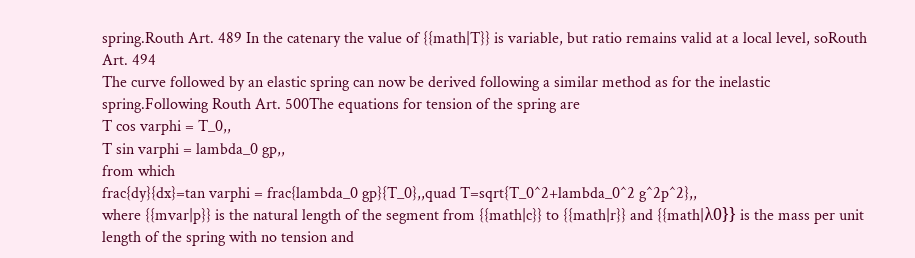spring.Routh Art. 489 In the catenary the value of {{math|T}} is variable, but ratio remains valid at a local level, soRouth Art. 494
The curve followed by an elastic spring can now be derived following a similar method as for the inelastic spring.Following Routh Art. 500The equations for tension of the spring are
T cos varphi = T_0,,
T sin varphi = lambda_0 gp,,
from which
frac{dy}{dx}=tan varphi = frac{lambda_0 gp}{T_0},,quad T=sqrt{T_0^2+lambda_0^2 g^2p^2},,
where {{mvar|p}} is the natural length of the segment from {{math|c}} to {{math|r}} and {{math|λ0}} is the mass per unit length of the spring with no tension and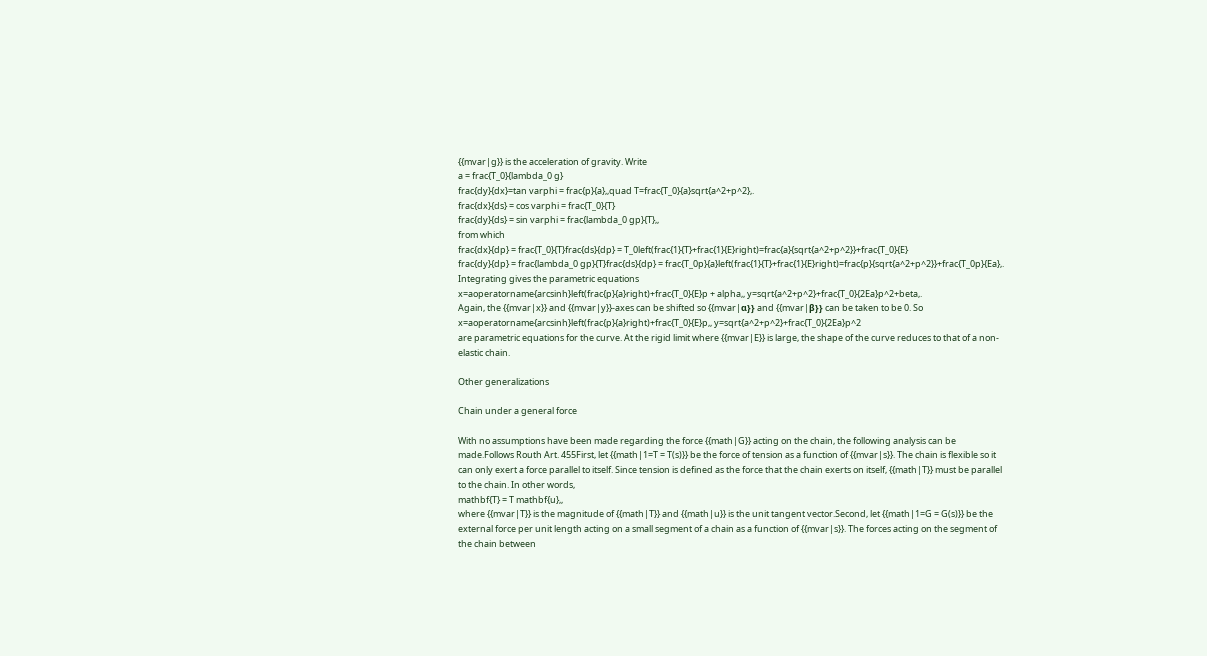{{mvar|g}} is the acceleration of gravity. Write
a = frac{T_0}{lambda_0 g}
frac{dy}{dx}=tan varphi = frac{p}{a},,quad T=frac{T_0}{a}sqrt{a^2+p^2},.
frac{dx}{ds} = cos varphi = frac{T_0}{T}
frac{dy}{ds} = sin varphi = frac{lambda_0 gp}{T},,
from which
frac{dx}{dp} = frac{T_0}{T}frac{ds}{dp} = T_0left(frac{1}{T}+frac{1}{E}right)=frac{a}{sqrt{a^2+p^2}}+frac{T_0}{E}
frac{dy}{dp} = frac{lambda_0 gp}{T}frac{ds}{dp} = frac{T_0p}{a}left(frac{1}{T}+frac{1}{E}right)=frac{p}{sqrt{a^2+p^2}}+frac{T_0p}{Ea},.
Integrating gives the parametric equations
x=aoperatorname{arcsinh}left(frac{p}{a}right)+frac{T_0}{E}p + alpha,, y=sqrt{a^2+p^2}+frac{T_0}{2Ea}p^2+beta,.
Again, the {{mvar|x}} and {{mvar|y}}-axes can be shifted so {{mvar|α}} and {{mvar|β}} can be taken to be 0. So
x=aoperatorname{arcsinh}left(frac{p}{a}right)+frac{T_0}{E}p,, y=sqrt{a^2+p^2}+frac{T_0}{2Ea}p^2
are parametric equations for the curve. At the rigid limit where {{mvar|E}} is large, the shape of the curve reduces to that of a non-elastic chain.

Other generalizations

Chain under a general force

With no assumptions have been made regarding the force {{math|G}} acting on the chain, the following analysis can be made.Follows Routh Art. 455First, let {{math|1=T = T(s)}} be the force of tension as a function of {{mvar|s}}. The chain is flexible so it can only exert a force parallel to itself. Since tension is defined as the force that the chain exerts on itself, {{math|T}} must be parallel to the chain. In other words,
mathbf{T} = T mathbf{u},,
where {{mvar|T}} is the magnitude of {{math|T}} and {{math|u}} is the unit tangent vector.Second, let {{math|1=G = G(s)}} be the external force per unit length acting on a small segment of a chain as a function of {{mvar|s}}. The forces acting on the segment of the chain between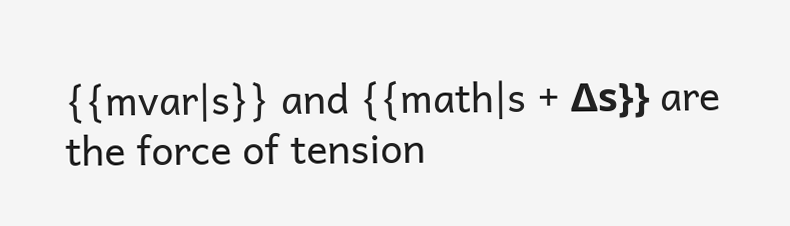{{mvar|s}} and {{math|s + Δs}} are the force of tension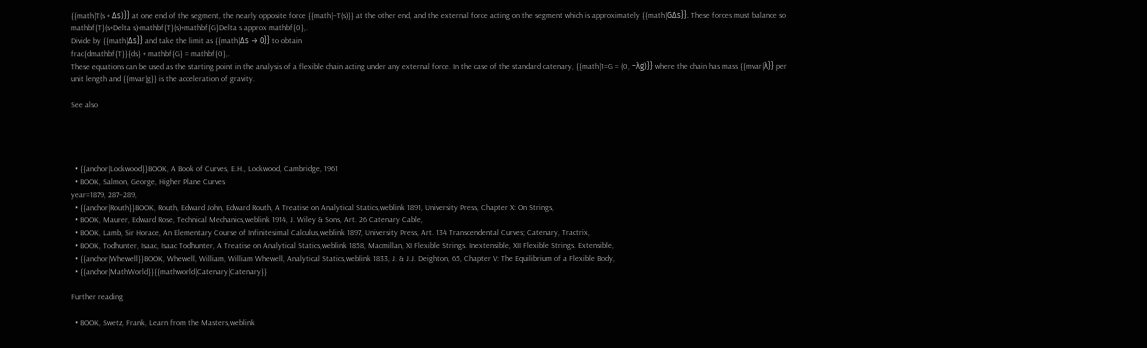{{math|T(s + Δs)}} at one end of the segment, the nearly opposite force {{math|−T(s)}} at the other end, and the external force acting on the segment which is approximately {{math|GΔs}}. These forces must balance so
mathbf{T}(s+Delta s)-mathbf{T}(s)+mathbf{G}Delta s approx mathbf{0},.
Divide by {{math|Δs}} and take the limit as {{math|Δs → 0}} to obtain
frac{dmathbf{T}}{ds} + mathbf{G} = mathbf{0},.
These equations can be used as the starting point in the analysis of a flexible chain acting under any external force. In the case of the standard catenary, {{math|1=G = (0, −λg)}} where the chain has mass {{mvar|λ}} per unit length and {{mvar|g}} is the acceleration of gravity.

See also




  • {{anchor|Lockwood}}BOOK, A Book of Curves, E.H., Lockwood, Cambridge, 1961
  • BOOK, Salmon, George, Higher Plane Curves
year=1879, 287–289,
  • {{anchor|Routh}}BOOK, Routh, Edward John, Edward Routh, A Treatise on Analytical Statics,weblink 1891, University Press, Chapter X: On Strings,
  • BOOK, Maurer, Edward Rose, Technical Mechanics,weblink 1914, J. Wiley & Sons, Art. 26 Catenary Cable,
  • BOOK, Lamb, Sir Horace, An Elementary Course of Infinitesimal Calculus,weblink 1897, University Press, Art. 134 Transcendental Curves; Catenary, Tractrix,
  • BOOK, Todhunter, Isaac, Isaac Todhunter, A Treatise on Analytical Statics,weblink 1858, Macmillan, XI Flexible Strings. Inextensible, XII Flexible Strings. Extensible,
  • {{anchor|Whewell}}BOOK, Whewell, William, William Whewell, Analytical Statics,weblink 1833, J. & J.J. Deighton, 65, Chapter V: The Equilibrium of a Flexible Body,
  • {{anchor|MathWorld}}{{mathworld|Catenary|Catenary}}

Further reading

  • BOOK, Swetz, Frank, Learn from the Masters,weblink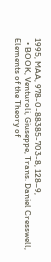1995, MAA, 978-0-88385-703-8, 128–9,
  • BOOK, Venturoli, Giuseppe, Trans. Daniel Cresswell, Elements of the Theory of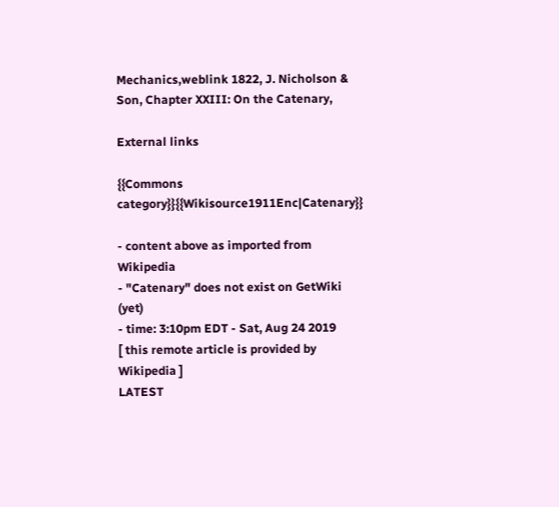Mechanics,weblink 1822, J. Nicholson & Son, Chapter XXIII: On the Catenary,

External links

{{Commons category}}{{Wikisource1911Enc|Catenary}}

- content above as imported from Wikipedia
- "Catenary" does not exist on GetWiki (yet)
- time: 3:10pm EDT - Sat, Aug 24 2019
[ this remote article is provided by Wikipedia ]
LATEST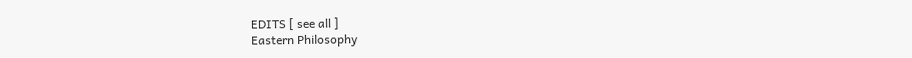EDITS [ see all ]
Eastern Philosophy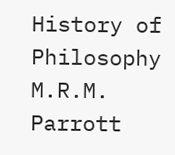History of Philosophy
M.R.M. Parrott